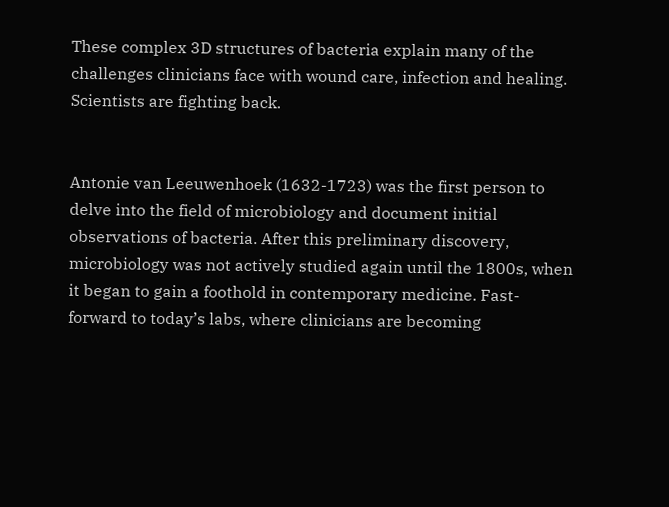These complex 3D structures of bacteria explain many of the challenges clinicians face with wound care, infection and healing. Scientists are fighting back.


Antonie van Leeuwenhoek (1632-1723) was the first person to delve into the field of microbiology and document initial observations of bacteria. After this preliminary discovery, microbiology was not actively studied again until the 1800s, when it began to gain a foothold in contemporary medicine. Fast-forward to today’s labs, where clinicians are becoming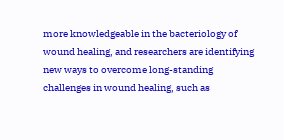more knowledgeable in the bacteriology of wound healing, and researchers are identifying new ways to overcome long-standing challenges in wound healing, such as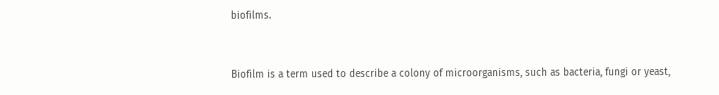biofilms.


Biofilm is a term used to describe a colony of microorganisms, such as bacteria, fungi or yeast,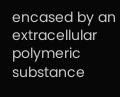encased by an extracellular polymeric substance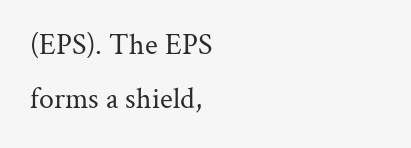(EPS). The EPS forms a shield,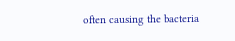often causing the bacteria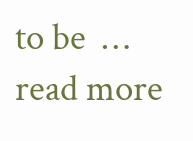to be  … read more